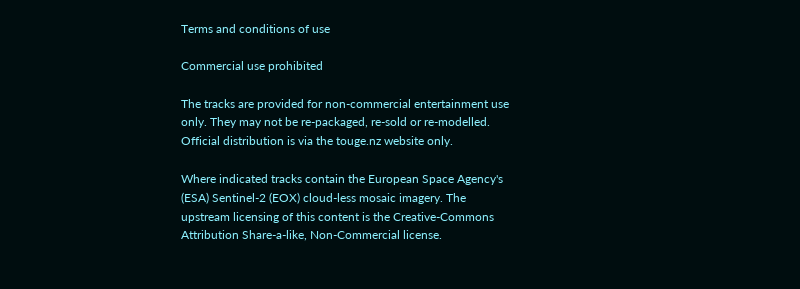Terms and conditions of use

Commercial use prohibited

The tracks are provided for non-commercial entertainment use only. They may not be re-packaged, re-sold or re-modelled. Official distribution is via the touge.nz website only.

Where indicated tracks contain the European Space Agency's (ESA) Sentinel-2 (EOX) cloud-less mosaic imagery. The upstream licensing of this content is the Creative-Commons Attribution Share-a-like, Non-Commercial license.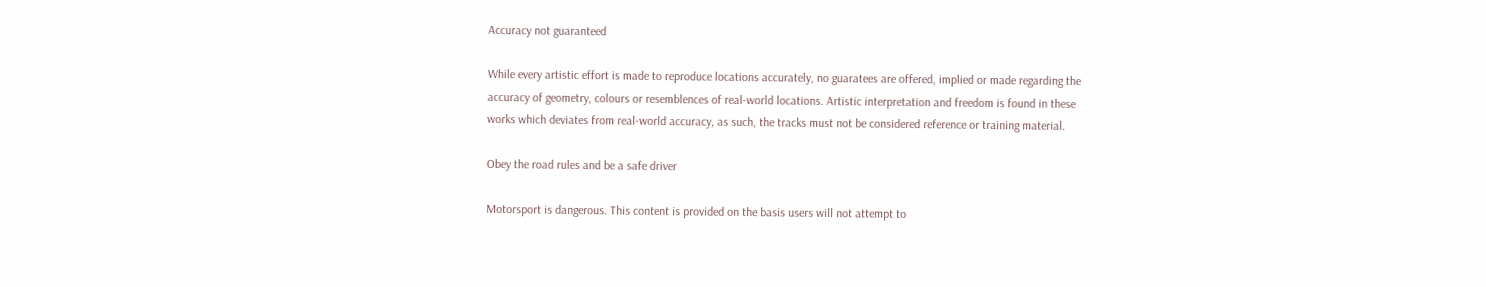Accuracy not guaranteed

While every artistic effort is made to reproduce locations accurately, no guaratees are offered, implied or made regarding the accuracy of geometry, colours or resemblences of real-world locations. Artistic interpretation and freedom is found in these works which deviates from real-world accuracy, as such, the tracks must not be considered reference or training material.

Obey the road rules and be a safe driver

Motorsport is dangerous. This content is provided on the basis users will not attempt to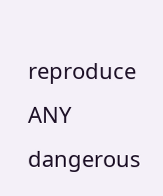reproduce ANY dangerous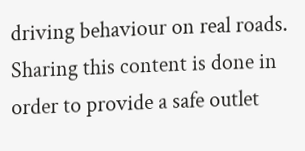driving behaviour on real roads. Sharing this content is done in order to provide a safe outlet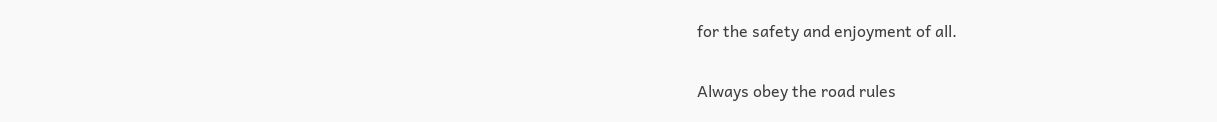for the safety and enjoyment of all.

Always obey the road rules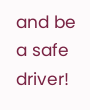and be a safe driver!